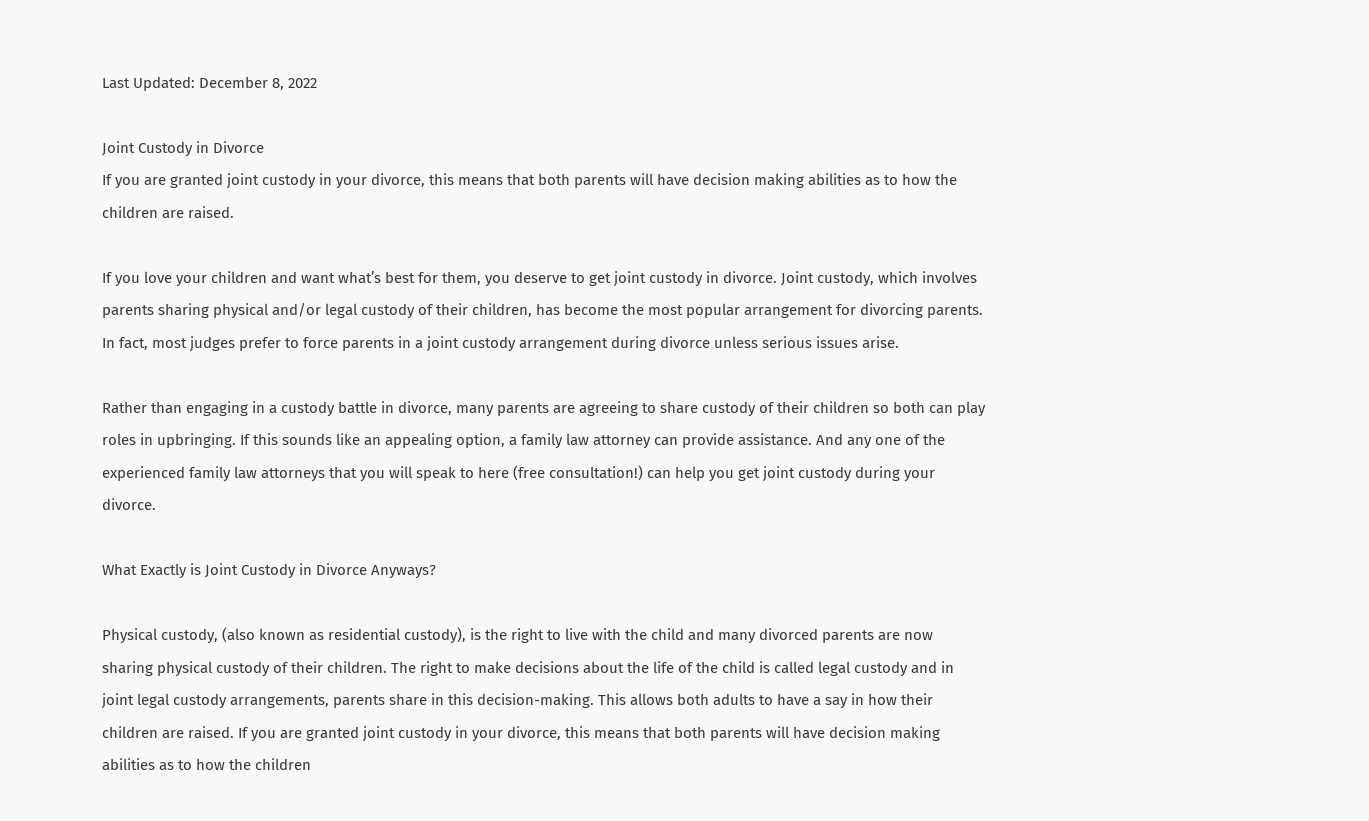Last Updated: December 8, 2022

Joint Custody in Divorce
If you are granted joint custody in your divorce, this means that both parents will have decision making abilities as to how the children are raised.

If you love your children and want what’s best for them, you deserve to get joint custody in divorce. Joint custody, which involves parents sharing physical and/or legal custody of their children, has become the most popular arrangement for divorcing parents. In fact, most judges prefer to force parents in a joint custody arrangement during divorce unless serious issues arise.

Rather than engaging in a custody battle in divorce, many parents are agreeing to share custody of their children so both can play roles in upbringing. If this sounds like an appealing option, a family law attorney can provide assistance. And any one of the experienced family law attorneys that you will speak to here (free consultation!) can help you get joint custody during your divorce.

What Exactly is Joint Custody in Divorce Anyways?

Physical custody, (also known as residential custody), is the right to live with the child and many divorced parents are now sharing physical custody of their children. The right to make decisions about the life of the child is called legal custody and in joint legal custody arrangements, parents share in this decision-making. This allows both adults to have a say in how their children are raised. If you are granted joint custody in your divorce, this means that both parents will have decision making abilities as to how the children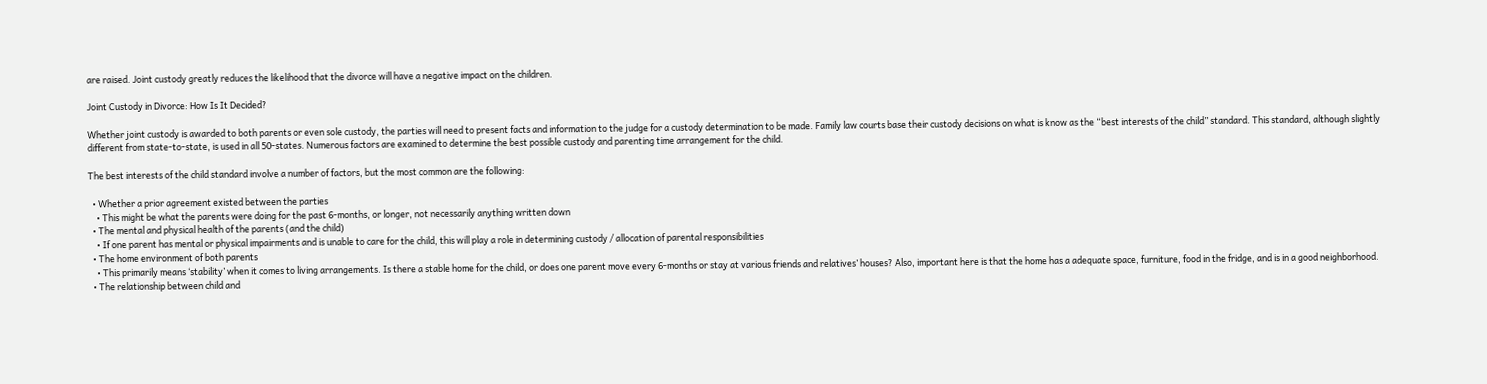are raised. Joint custody greatly reduces the likelihood that the divorce will have a negative impact on the children.

Joint Custody in Divorce: How Is It Decided?

Whether joint custody is awarded to both parents or even sole custody, the parties will need to present facts and information to the judge for a custody determination to be made. Family law courts base their custody decisions on what is know as the “best interests of the child” standard. This standard, although slightly different from state-to-state, is used in all 50-states. Numerous factors are examined to determine the best possible custody and parenting time arrangement for the child.

The best interests of the child standard involve a number of factors, but the most common are the following:

  • Whether a prior agreement existed between the parties
    • This might be what the parents were doing for the past 6-months, or longer, not necessarily anything written down
  • The mental and physical health of the parents (and the child)
    • If one parent has mental or physical impairments and is unable to care for the child, this will play a role in determining custody / allocation of parental responsibilities
  • The home environment of both parents
    • This primarily means ‘stability’ when it comes to living arrangements. Is there a stable home for the child, or does one parent move every 6-months or stay at various friends and relatives’ houses? Also, important here is that the home has a adequate space, furniture, food in the fridge, and is in a good neighborhood.
  • The relationship between child and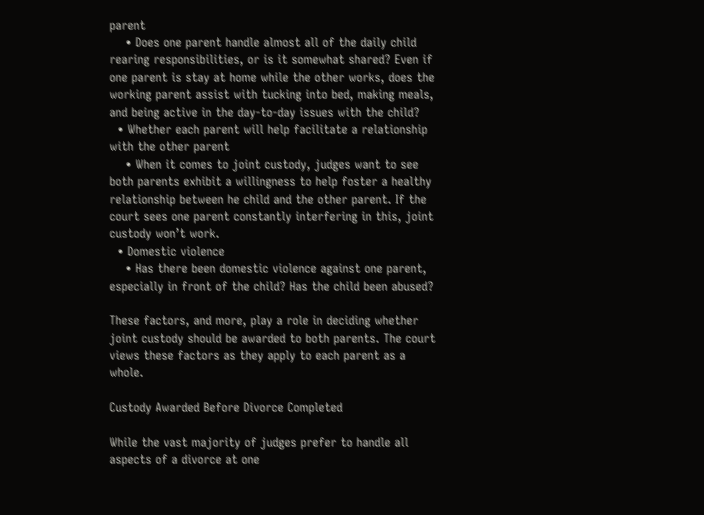parent
    • Does one parent handle almost all of the daily child rearing responsibilities, or is it somewhat shared? Even if one parent is stay at home while the other works, does the working parent assist with tucking into bed, making meals, and being active in the day-to-day issues with the child?
  • Whether each parent will help facilitate a relationship with the other parent
    • When it comes to joint custody, judges want to see both parents exhibit a willingness to help foster a healthy relationship between he child and the other parent. If the court sees one parent constantly interfering in this, joint custody won’t work.
  • Domestic violence
    • Has there been domestic violence against one parent, especially in front of the child? Has the child been abused?

These factors, and more, play a role in deciding whether joint custody should be awarded to both parents. The court views these factors as they apply to each parent as a whole.

Custody Awarded Before Divorce Completed

While the vast majority of judges prefer to handle all aspects of a divorce at one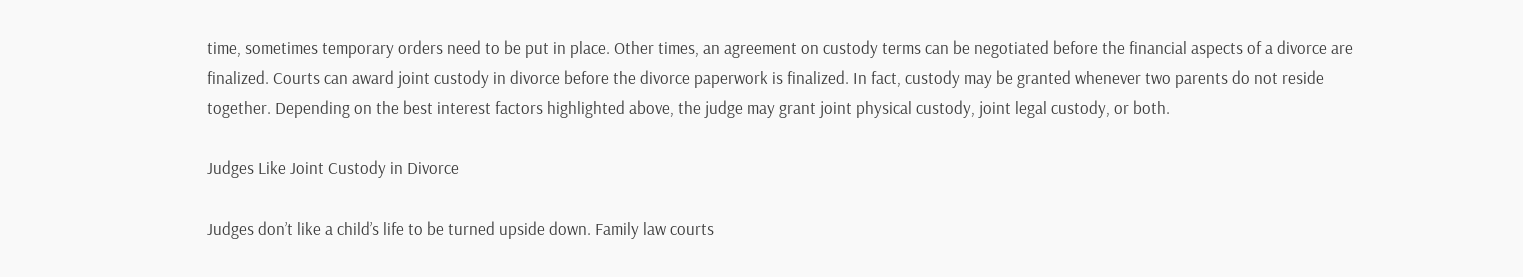time, sometimes temporary orders need to be put in place. Other times, an agreement on custody terms can be negotiated before the financial aspects of a divorce are finalized. Courts can award joint custody in divorce before the divorce paperwork is finalized. In fact, custody may be granted whenever two parents do not reside together. Depending on the best interest factors highlighted above, the judge may grant joint physical custody, joint legal custody, or both.

Judges Like Joint Custody in Divorce

Judges don’t like a child’s life to be turned upside down. Family law courts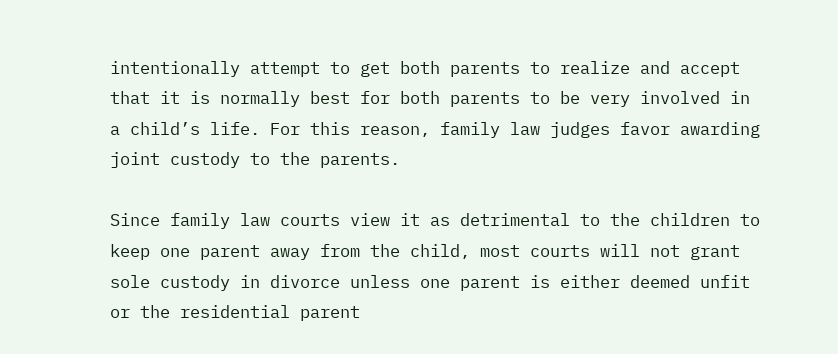intentionally attempt to get both parents to realize and accept that it is normally best for both parents to be very involved in a child’s life. For this reason, family law judges favor awarding joint custody to the parents.

Since family law courts view it as detrimental to the children to keep one parent away from the child, most courts will not grant sole custody in divorce unless one parent is either deemed unfit or the residential parent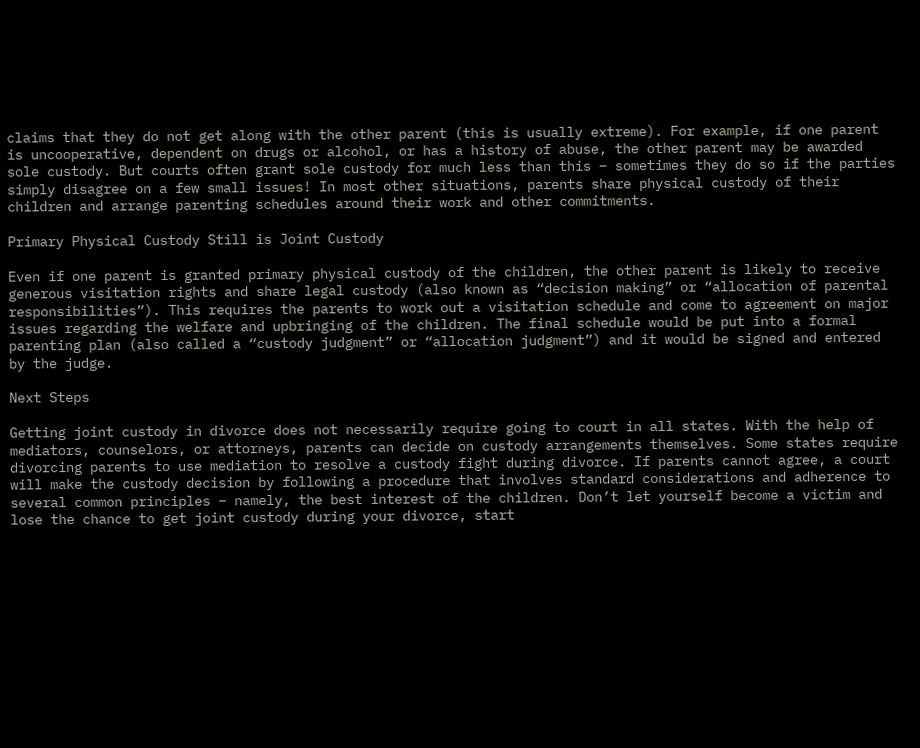claims that they do not get along with the other parent (this is usually extreme). For example, if one parent is uncooperative, dependent on drugs or alcohol, or has a history of abuse, the other parent may be awarded sole custody. But courts often grant sole custody for much less than this – sometimes they do so if the parties simply disagree on a few small issues! In most other situations, parents share physical custody of their children and arrange parenting schedules around their work and other commitments.

Primary Physical Custody Still is Joint Custody

Even if one parent is granted primary physical custody of the children, the other parent is likely to receive generous visitation rights and share legal custody (also known as “decision making” or “allocation of parental responsibilities”). This requires the parents to work out a visitation schedule and come to agreement on major issues regarding the welfare and upbringing of the children. The final schedule would be put into a formal parenting plan (also called a “custody judgment” or “allocation judgment”) and it would be signed and entered by the judge.

Next Steps

Getting joint custody in divorce does not necessarily require going to court in all states. With the help of mediators, counselors, or attorneys, parents can decide on custody arrangements themselves. Some states require divorcing parents to use mediation to resolve a custody fight during divorce. If parents cannot agree, a court will make the custody decision by following a procedure that involves standard considerations and adherence to several common principles – namely, the best interest of the children. Don’t let yourself become a victim and lose the chance to get joint custody during your divorce, start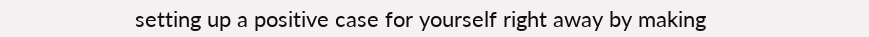setting up a positive case for yourself right away by making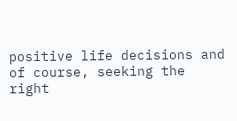positive life decisions and of course, seeking the right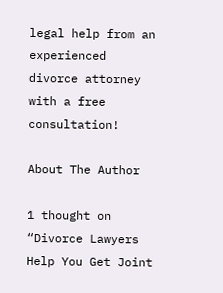legal help from an experienced divorce attorney with a free consultation!

About The Author

1 thought on “Divorce Lawyers Help You Get Joint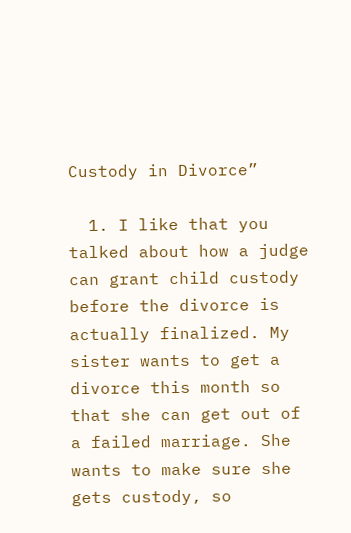Custody in Divorce”

  1. I like that you talked about how a judge can grant child custody before the divorce is actually finalized. My sister wants to get a divorce this month so that she can get out of a failed marriage. She wants to make sure she gets custody, so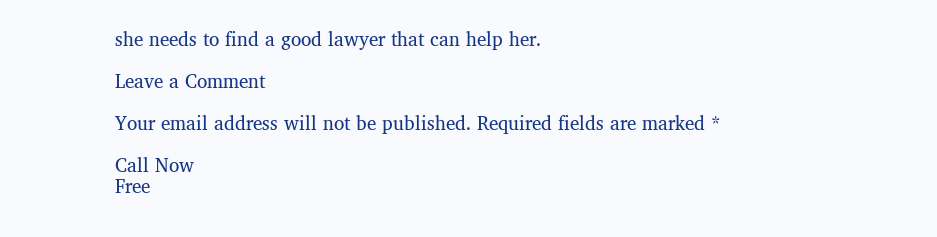she needs to find a good lawyer that can help her.

Leave a Comment

Your email address will not be published. Required fields are marked *

Call Now
Free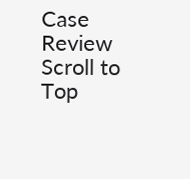Case Review
Scroll to Top